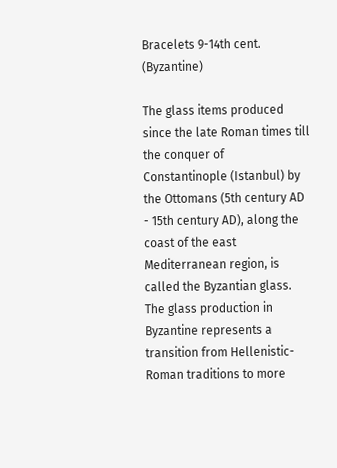Bracelets 9-14th cent. (Byzantine)

The glass items produced since the late Roman times till the conquer of Constantinople (Istanbul) by the Ottomans (5th century AD - 15th century AD), along the coast of the east Mediterranean region, is called the Byzantian glass. The glass production in Byzantine represents a transition from Hellenistic-Roman traditions to more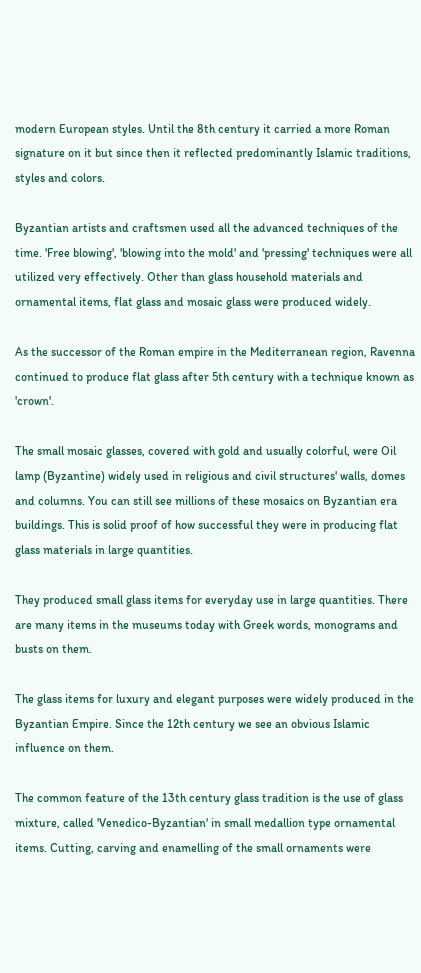modern European styles. Until the 8th century it carried a more Roman signature on it but since then it reflected predominantly Islamic traditions, styles and colors.

Byzantian artists and craftsmen used all the advanced techniques of the time. 'Free blowing', 'blowing into the mold' and 'pressing' techniques were all utilized very effectively. Other than glass household materials and ornamental items, flat glass and mosaic glass were produced widely.

As the successor of the Roman empire in the Mediterranean region, Ravenna continued to produce flat glass after 5th century with a technique known as 'crown'.

The small mosaic glasses, covered with gold and usually colorful, were Oil lamp (Byzantine) widely used in religious and civil structures' walls, domes and columns. You can still see millions of these mosaics on Byzantian era buildings. This is solid proof of how successful they were in producing flat glass materials in large quantities.

They produced small glass items for everyday use in large quantities. There are many items in the museums today with Greek words, monograms and busts on them.

The glass items for luxury and elegant purposes were widely produced in the Byzantian Empire. Since the 12th century we see an obvious Islamic influence on them.

The common feature of the 13th century glass tradition is the use of glass mixture, called 'Venedico-Byzantian' in small medallion type ornamental items. Cutting, carving and enamelling of the small ornaments were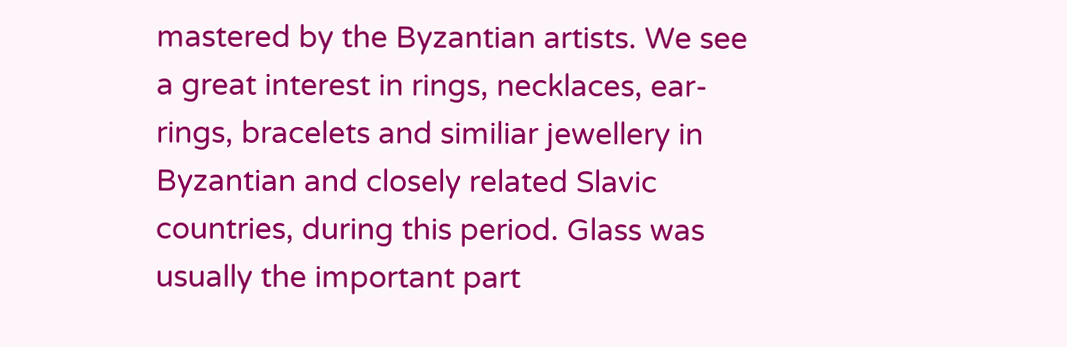mastered by the Byzantian artists. We see a great interest in rings, necklaces, ear-rings, bracelets and similiar jewellery in Byzantian and closely related Slavic countries, during this period. Glass was usually the important part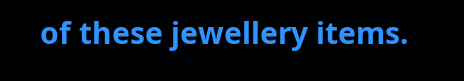of these jewellery items.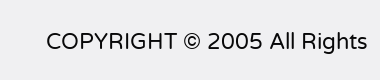COPYRIGHT © 2005 All Rights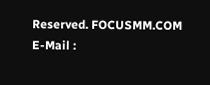Reserved. FOCUSMM.COM
E-Mail :